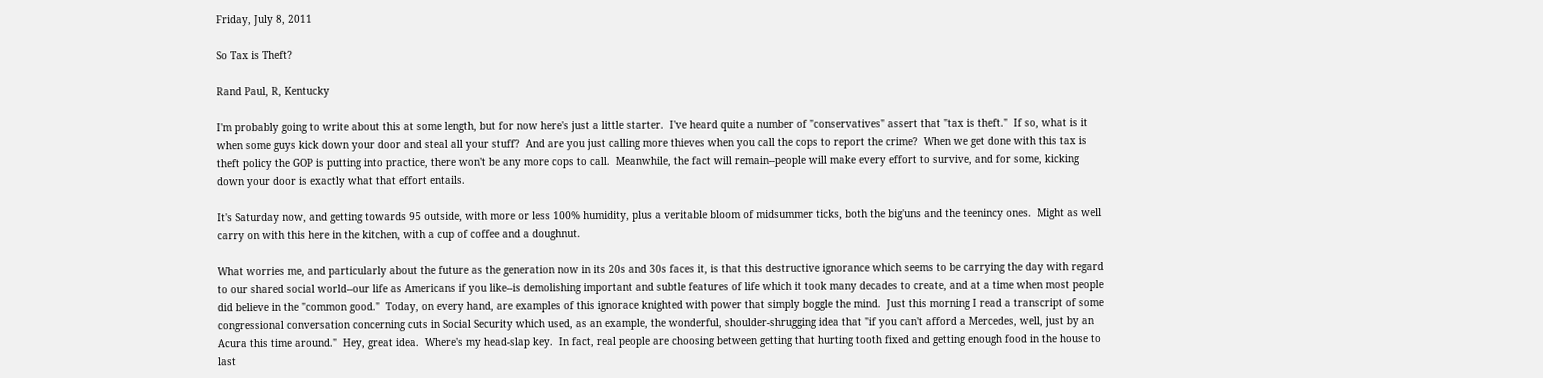Friday, July 8, 2011

So Tax is Theft?

Rand Paul, R, Kentucky

I'm probably going to write about this at some length, but for now here's just a little starter.  I've heard quite a number of "conservatives" assert that "tax is theft."  If so, what is it when some guys kick down your door and steal all your stuff?  And are you just calling more thieves when you call the cops to report the crime?  When we get done with this tax is theft policy the GOP is putting into practice, there won't be any more cops to call.  Meanwhile, the fact will remain--people will make every effort to survive, and for some, kicking down your door is exactly what that effort entails.

It's Saturday now, and getting towards 95 outside, with more or less 100% humidity, plus a veritable bloom of midsummer ticks, both the big'uns and the teenincy ones.  Might as well carry on with this here in the kitchen, with a cup of coffee and a doughnut.

What worries me, and particularly about the future as the generation now in its 20s and 30s faces it, is that this destructive ignorance which seems to be carrying the day with regard to our shared social world--our life as Americans if you like--is demolishing important and subtle features of life which it took many decades to create, and at a time when most people did believe in the "common good."  Today, on every hand, are examples of this ignorace knighted with power that simply boggle the mind.  Just this morning I read a transcript of some congressional conversation concerning cuts in Social Security which used, as an example, the wonderful, shoulder-shrugging idea that "if you can't afford a Mercedes, well, just by an Acura this time around."  Hey, great idea.  Where's my head-slap key.  In fact, real people are choosing between getting that hurting tooth fixed and getting enough food in the house to last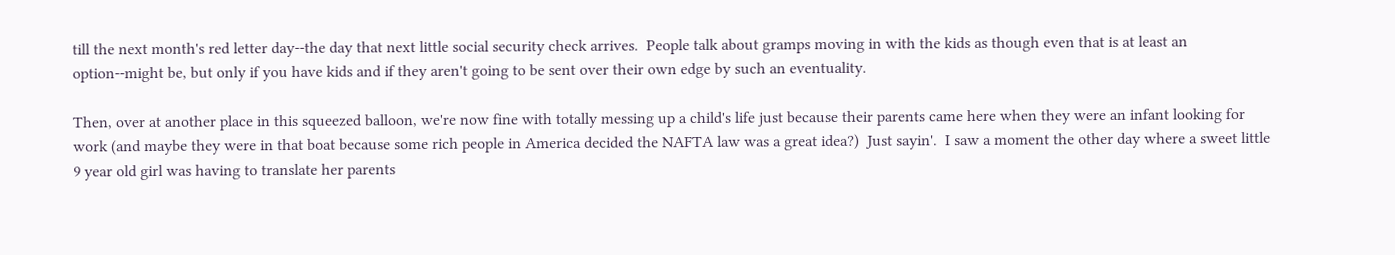till the next month's red letter day--the day that next little social security check arrives.  People talk about gramps moving in with the kids as though even that is at least an option--might be, but only if you have kids and if they aren't going to be sent over their own edge by such an eventuality.

Then, over at another place in this squeezed balloon, we're now fine with totally messing up a child's life just because their parents came here when they were an infant looking for work (and maybe they were in that boat because some rich people in America decided the NAFTA law was a great idea?)  Just sayin'.  I saw a moment the other day where a sweet little 9 year old girl was having to translate her parents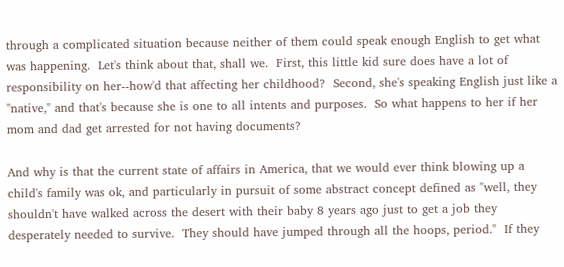through a complicated situation because neither of them could speak enough English to get what was happening.  Let's think about that, shall we.  First, this little kid sure does have a lot of responsibility on her--how'd that affecting her childhood?  Second, she's speaking English just like a "native," and that's because she is one to all intents and purposes.  So what happens to her if her mom and dad get arrested for not having documents?

And why is that the current state of affairs in America, that we would ever think blowing up a child's family was ok, and particularly in pursuit of some abstract concept defined as "well, they shouldn't have walked across the desert with their baby 8 years ago just to get a job they desperately needed to survive.  They should have jumped through all the hoops, period."  If they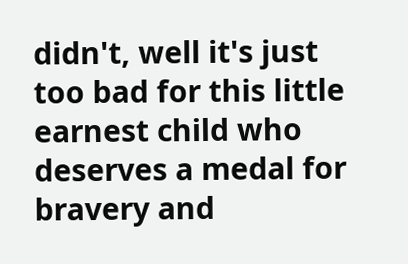didn't, well it's just too bad for this little earnest child who deserves a medal for bravery and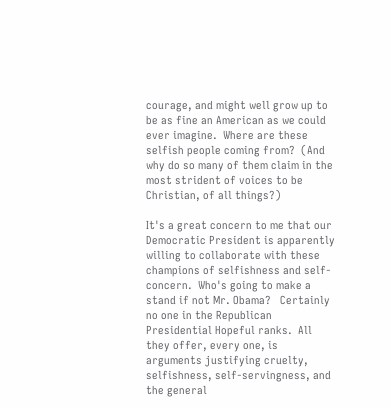courage, and might well grow up to be as fine an American as we could ever imagine.  Where are these selfish people coming from?  (And why do so many of them claim in the most strident of voices to be Christian, of all things?)

It's a great concern to me that our Democratic President is apparently willing to collaborate with these champions of selfishness and self-concern.  Who's going to make a stand if not Mr. Obama?   Certainly no one in the Republican Presidential Hopeful ranks.  All they offer, every one, is arguments justifying cruelty, selfishness, self-servingness, and the general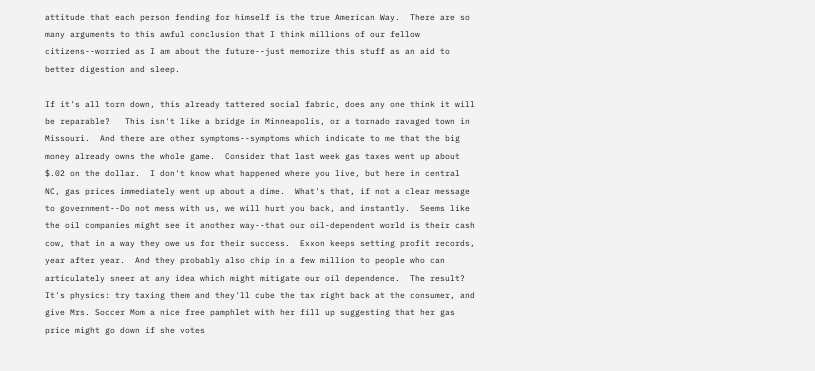attitude that each person fending for himself is the true American Way.  There are so many arguments to this awful conclusion that I think millions of our fellow citizens--worried as I am about the future--just memorize this stuff as an aid to better digestion and sleep.

If it's all torn down, this already tattered social fabric, does any one think it will be reparable?   This isn't like a bridge in Minneapolis, or a tornado ravaged town in Missouri.  And there are other symptoms--symptoms which indicate to me that the big money already owns the whole game.  Consider that last week gas taxes went up about $.02 on the dollar.  I don't know what happened where you live, but here in central NC, gas prices immediately went up about a dime.  What's that, if not a clear message to government--Do not mess with us, we will hurt you back, and instantly.  Seems like the oil companies might see it another way--that our oil-dependent world is their cash cow, that in a way they owe us for their success.  Exxon keeps setting profit records, year after year.  And they probably also chip in a few million to people who can articulately sneer at any idea which might mitigate our oil dependence.  The result?  It's physics: try taxing them and they'll cube the tax right back at the consumer, and give Mrs. Soccer Mom a nice free pamphlet with her fill up suggesting that her gas price might go down if she votes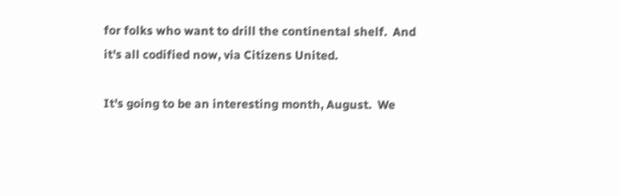for folks who want to drill the continental shelf.  And it's all codified now, via Citizens United.

It's going to be an interesting month, August.  We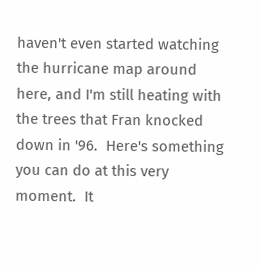haven't even started watching the hurricane map around here, and I'm still heating with the trees that Fran knocked down in '96.  Here's something you can do at this very moment.  It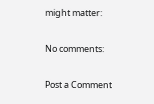might matter:

No comments:

Post a Comment